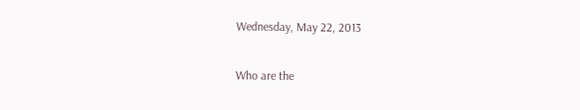Wednesday, May 22, 2013

Who are the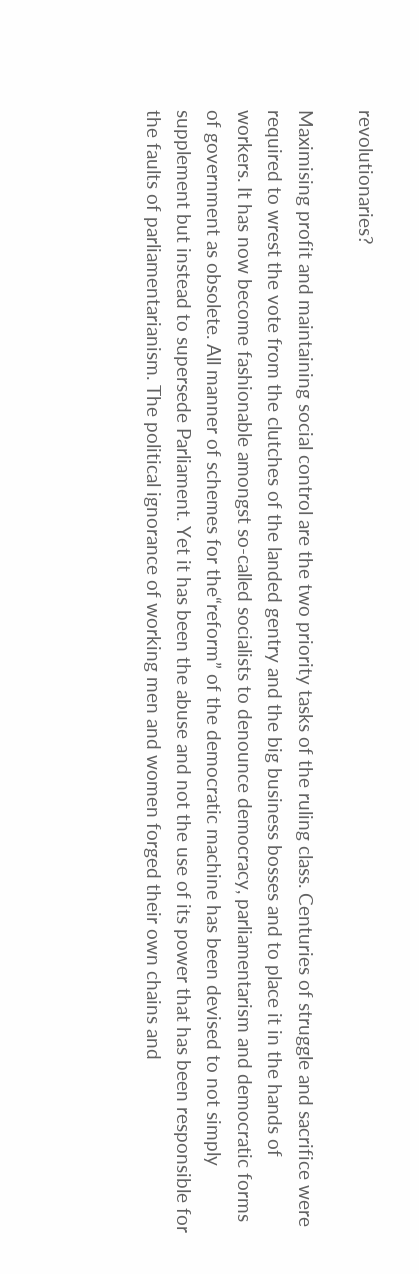revolutionaries?

Maximising profit and maintaining social control are the two priority tasks of the ruling class. Centuries of struggle and sacrifice were required to wrest the vote from the clutches of the landed gentry and the big business bosses and to place it in the hands of workers. It has now become fashionable amongst so-called socialists to denounce democracy, parliamentarism and democratic forms of government as obsolete. All manner of schemes for the“reform” of the democratic machine has been devised to not simply supplement but instead to supersede Parliament. Yet it has been the abuse and not the use of its power that has been responsible for the faults of parliamentarianism. The political ignorance of working men and women forged their own chains and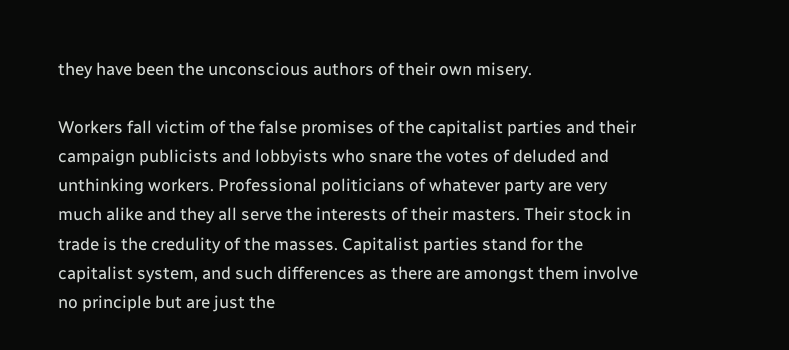they have been the unconscious authors of their own misery.

Workers fall victim of the false promises of the capitalist parties and their campaign publicists and lobbyists who snare the votes of deluded and unthinking workers. Professional politicians of whatever party are very much alike and they all serve the interests of their masters. Their stock in trade is the credulity of the masses. Capitalist parties stand for the capitalist system, and such differences as there are amongst them involve no principle but are just the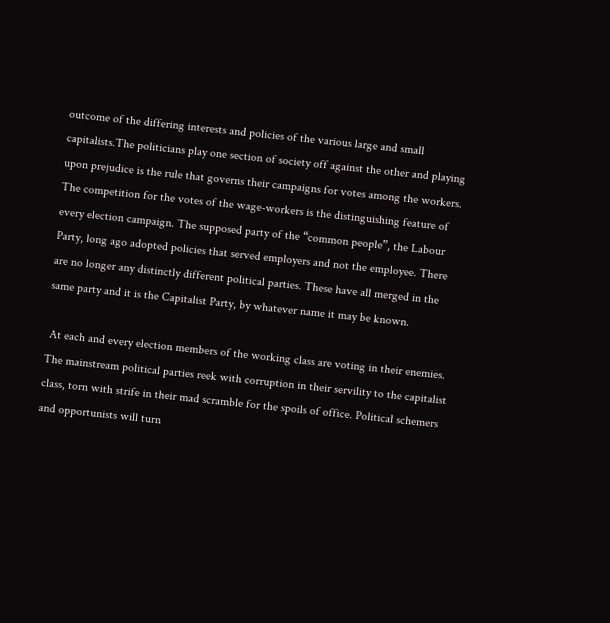outcome of the differing interests and policies of the various large and small capitalists.The politicians play one section of society off against the other and playing upon prejudice is the rule that governs their campaigns for votes among the workers. The competition for the votes of the wage-workers is the distinguishing feature of every election campaign. The supposed party of the “common people”, the Labour Party, long ago adopted policies that served employers and not the employee. There are no longer any distinctly different political parties. These have all merged in the same party and it is the Capitalist Party, by whatever name it may be known.

 At each and every election members of the working class are voting in their enemies. The mainstream political parties reek with corruption in their servility to the capitalist class, torn with strife in their mad scramble for the spoils of office. Political schemers and opportunists will turn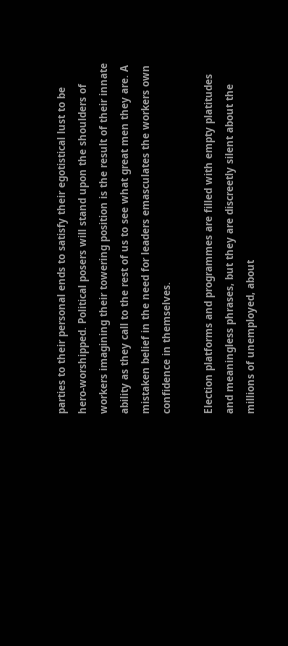parties to their personal ends to satisfy their egotistical lust to be hero-worshipped. Political posers will stand upon the shoulders of workers imagining their towering position is the result of their innate ability as they call to the rest of us to see what great men they are. A mistaken belief in the need for leaders emasculates the workers own confidence in themselves.

Election platforms and programmes are filled with empty platitudes and meaningless phrases, but they are discreetly silent about the millions of unemployed, about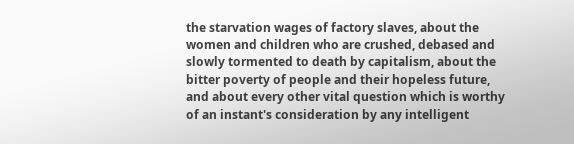the starvation wages of factory slaves, about the women and children who are crushed, debased and slowly tormented to death by capitalism, about the bitter poverty of people and their hopeless future, and about every other vital question which is worthy of an instant's consideration by any intelligent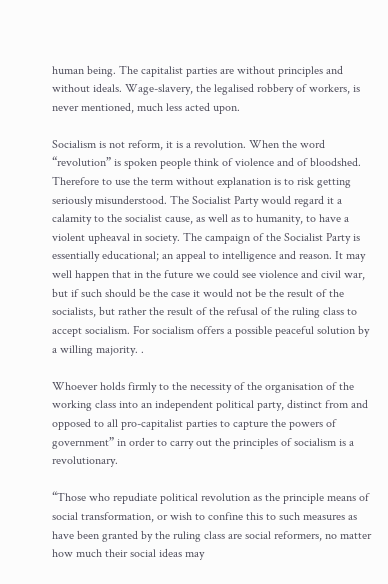human being. The capitalist parties are without principles and without ideals. Wage-slavery, the legalised robbery of workers, is never mentioned, much less acted upon.

Socialism is not reform, it is a revolution. When the word “revolution” is spoken people think of violence and of bloodshed. Therefore to use the term without explanation is to risk getting seriously misunderstood. The Socialist Party would regard it a calamity to the socialist cause, as well as to humanity, to have a violent upheaval in society. The campaign of the Socialist Party is essentially educational; an appeal to intelligence and reason. It may well happen that in the future we could see violence and civil war, but if such should be the case it would not be the result of the socialists, but rather the result of the refusal of the ruling class to accept socialism. For socialism offers a possible peaceful solution by a willing majority. .

Whoever holds firmly to the necessity of the organisation of the working class into an independent political party, distinct from and opposed to all pro-capitalist parties to capture the powers of government” in order to carry out the principles of socialism is a revolutionary.

“Those who repudiate political revolution as the principle means of social transformation, or wish to confine this to such measures as have been granted by the ruling class are social reformers, no matter how much their social ideas may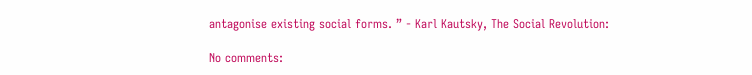antagonise existing social forms. ” - Karl Kautsky, The Social Revolution:

No comments: